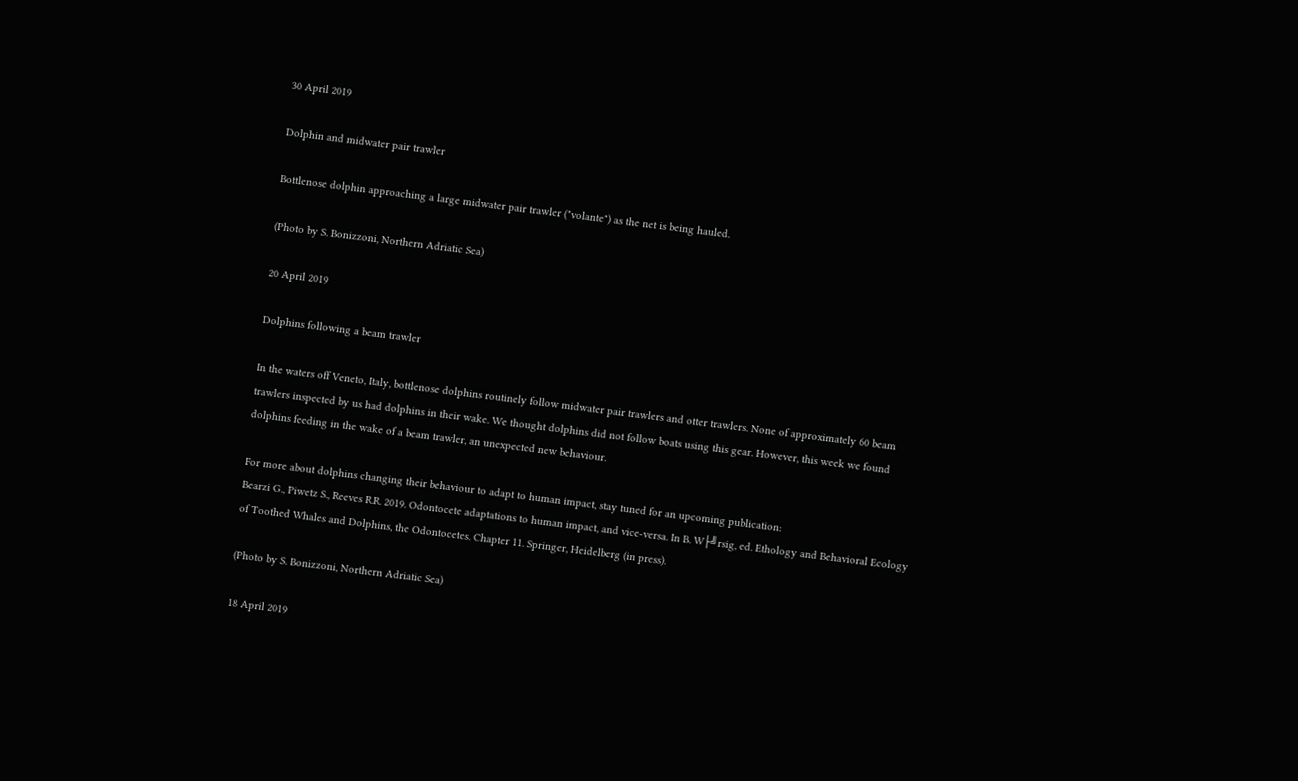30 April 2019

Dolphin and midwater pair trawler

Bottlenose dolphin approaching a large midwater pair trawler ("volante") as the net is being hauled.

(Photo by S. Bonizzoni, Northern Adriatic Sea)

20 April 2019

Dolphins following a beam trawler

In the waters off Veneto, Italy, bottlenose dolphins routinely follow midwater pair trawlers and otter trawlers. None of approximately 60 beam trawlers inspected by us had dolphins in their wake. We thought dolphins did not follow boats using this gear. However, this week we found dolphins feeding in the wake of a beam trawler, an unexpected new behaviour.

For more about dolphins changing their behaviour to adapt to human impact, stay tuned for an upcoming publication:
Bearzi G., Piwetz S., Reeves R.R. 2019. Odontocete adaptations to human impact, and vice-versa. In B. W├╝rsig, ed. Ethology and Behavioral Ecology of Toothed Whales and Dolphins, the Odontocetes. Chapter 11. Springer, Heidelberg (in press).

(Photo by S. Bonizzoni, Northern Adriatic Sea)

18 April 2019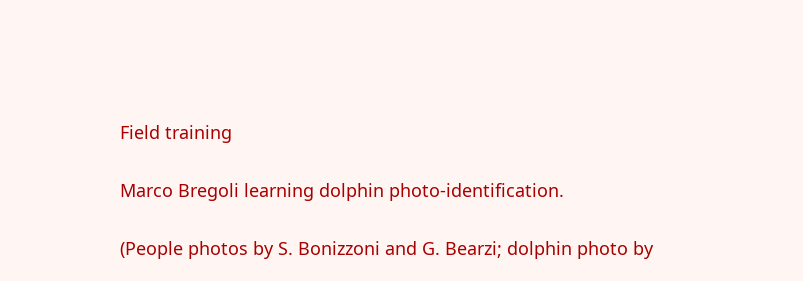Field training

Marco Bregoli learning dolphin photo-identification.

(People photos by S. Bonizzoni and G. Bearzi; dolphin photo by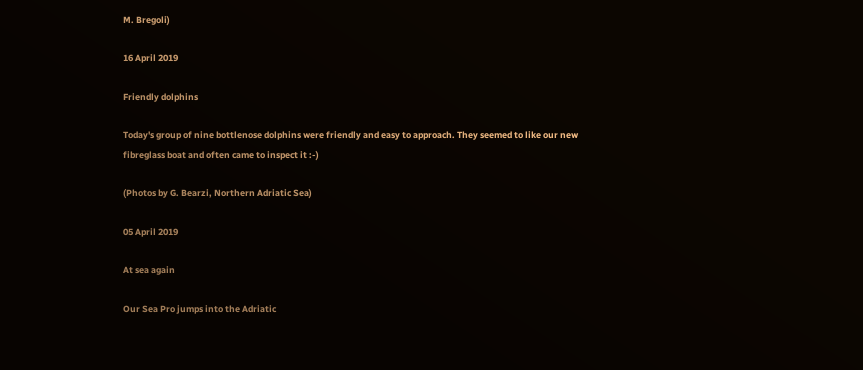M. Bregoli)

16 April 2019

Friendly dolphins

Today's group of nine bottlenose dolphins were friendly and easy to approach. They seemed to like our new fibreglass boat and often came to inspect it :-)

(Photos by G. Bearzi, Northern Adriatic Sea)

05 April 2019

At sea again

Our Sea Pro jumps into the Adriatic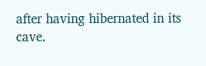after having hibernated in its cave.